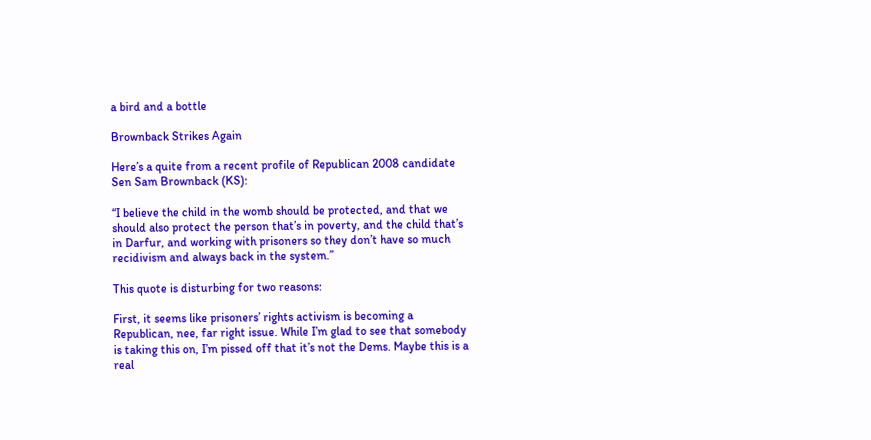a bird and a bottle

Brownback Strikes Again

Here’s a quite from a recent profile of Republican 2008 candidate Sen Sam Brownback (KS):

“I believe the child in the womb should be protected, and that we should also protect the person that’s in poverty, and the child that’s in Darfur, and working with prisoners so they don’t have so much recidivism and always back in the system.”

This quote is disturbing for two reasons:

First, it seems like prisoners’ rights activism is becoming a Republican, nee, far right issue. While I’m glad to see that somebody is taking this on, I’m pissed off that it’s not the Dems. Maybe this is a real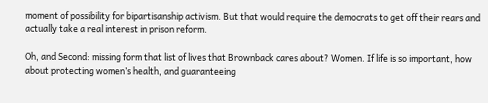moment of possibility for bipartisanship activism. But that would require the democrats to get off their rears and actually take a real interest in prison reform.

Oh, and Second: missing form that list of lives that Brownback cares about? Women. If life is so important, how about protecting women’s health, and guaranteeing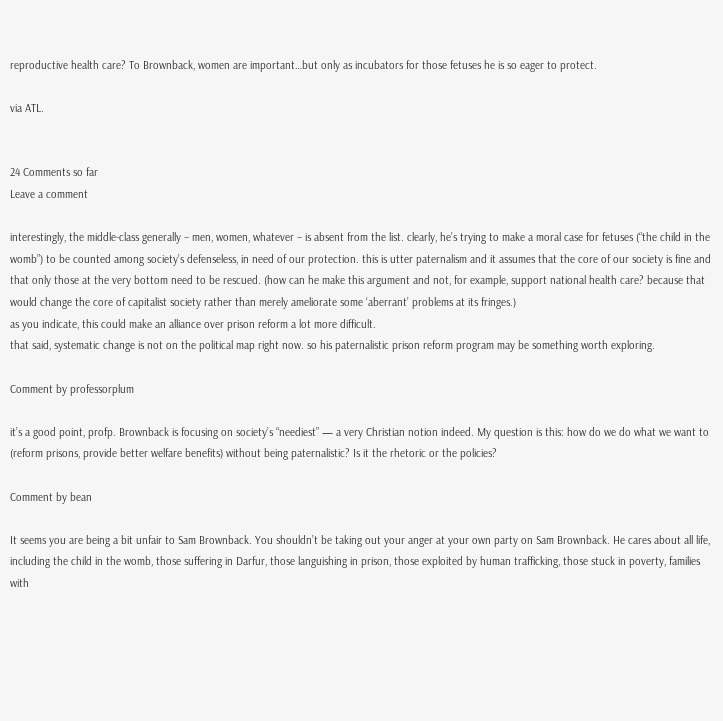reproductive health care? To Brownback, women are important…but only as incubators for those fetuses he is so eager to protect.

via ATL.


24 Comments so far
Leave a comment

interestingly, the middle-class generally – men, women, whatever – is absent from the list. clearly, he’s trying to make a moral case for fetuses (“the child in the womb”) to be counted among society’s defenseless, in need of our protection. this is utter paternalism and it assumes that the core of our society is fine and that only those at the very bottom need to be rescued. (how can he make this argument and not, for example, support national health care? because that would change the core of capitalist society rather than merely ameliorate some ‘aberrant’ problems at its fringes.)
as you indicate, this could make an alliance over prison reform a lot more difficult.
that said, systematic change is not on the political map right now. so his paternalistic prison reform program may be something worth exploring.

Comment by professorplum

it’s a good point, profp. Brownback is focusing on society’s “neediest” — a very Christian notion indeed. My question is this: how do we do what we want to (reform prisons, provide better welfare benefits) without being paternalistic? Is it the rhetoric or the policies?

Comment by bean

It seems you are being a bit unfair to Sam Brownback. You shouldn’t be taking out your anger at your own party on Sam Brownback. He cares about all life, including the child in the womb, those suffering in Darfur, those languishing in prison, those exploited by human trafficking, those stuck in poverty, families with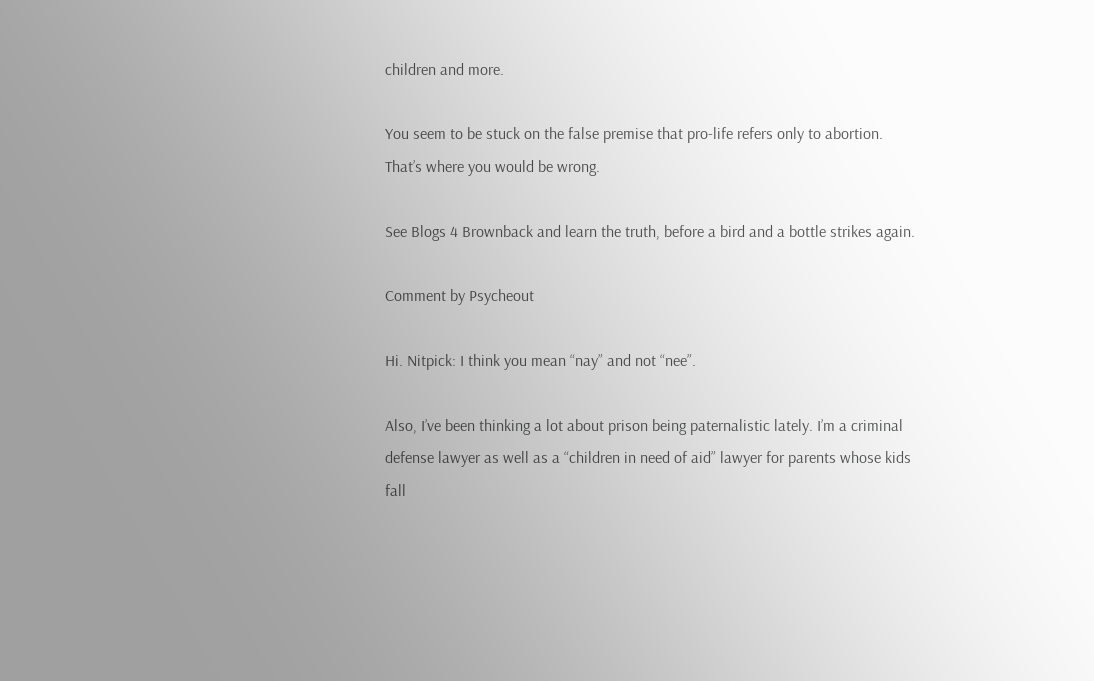children and more.

You seem to be stuck on the false premise that pro-life refers only to abortion. That’s where you would be wrong.

See Blogs 4 Brownback and learn the truth, before a bird and a bottle strikes again.

Comment by Psycheout

Hi. Nitpick: I think you mean “nay” and not “nee”.

Also, I’ve been thinking a lot about prison being paternalistic lately. I’m a criminal defense lawyer as well as a “children in need of aid” lawyer for parents whose kids fall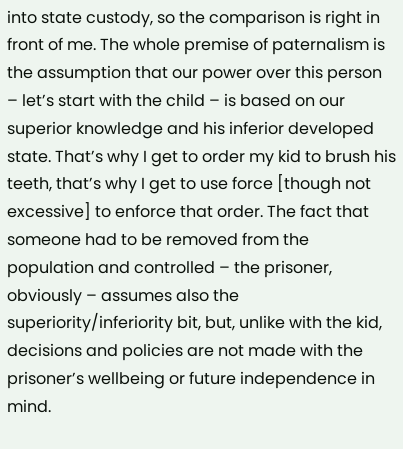into state custody, so the comparison is right in front of me. The whole premise of paternalism is the assumption that our power over this person – let’s start with the child – is based on our superior knowledge and his inferior developed state. That’s why I get to order my kid to brush his teeth, that’s why I get to use force [though not excessive] to enforce that order. The fact that someone had to be removed from the population and controlled – the prisoner, obviously – assumes also the superiority/inferiority bit, but, unlike with the kid, decisions and policies are not made with the prisoner’s wellbeing or future independence in mind.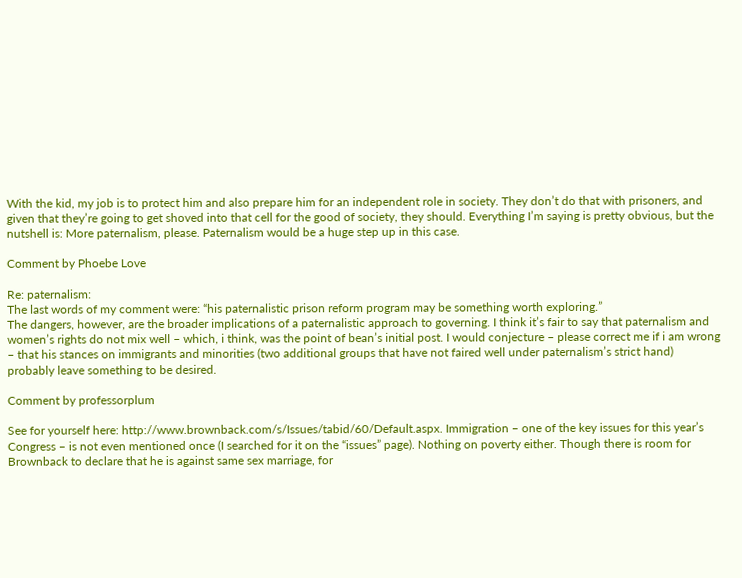With the kid, my job is to protect him and also prepare him for an independent role in society. They don’t do that with prisoners, and given that they’re going to get shoved into that cell for the good of society, they should. Everything I’m saying is pretty obvious, but the nutshell is: More paternalism, please. Paternalism would be a huge step up in this case.

Comment by Phoebe Love

Re: paternalism:
The last words of my comment were: “his paternalistic prison reform program may be something worth exploring.”
The dangers, however, are the broader implications of a paternalistic approach to governing. I think it’s fair to say that paternalism and women’s rights do not mix well – which, i think, was the point of bean’s initial post. I would conjecture – please correct me if i am wrong – that his stances on immigrants and minorities (two additional groups that have not faired well under paternalism’s strict hand) probably leave something to be desired.

Comment by professorplum

See for yourself here: http://www.brownback.com/s/Issues/tabid/60/Default.aspx. Immigration – one of the key issues for this year’s Congress – is not even mentioned once (I searched for it on the “issues” page). Nothing on poverty either. Though there is room for Brownback to declare that he is against same sex marriage, for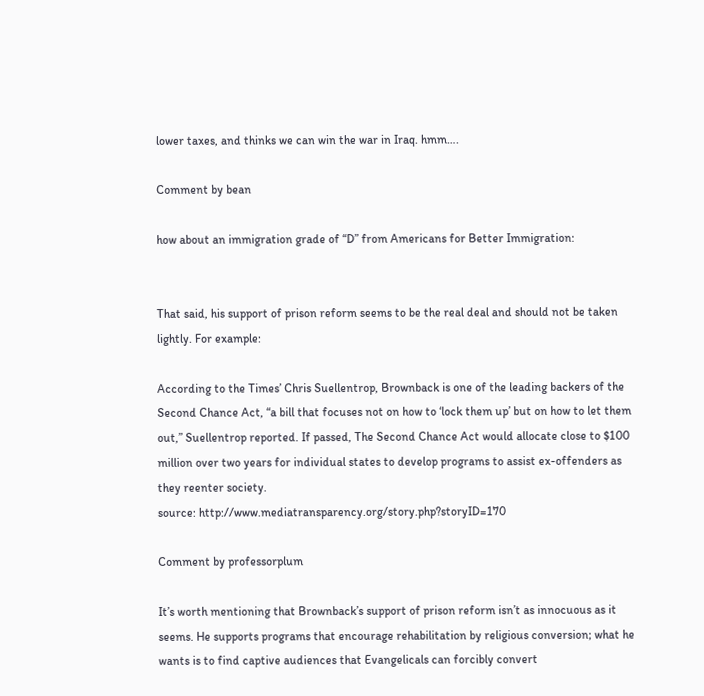lower taxes, and thinks we can win the war in Iraq. hmm….

Comment by bean

how about an immigration grade of “D” from Americans for Better Immigration:


That said, his support of prison reform seems to be the real deal and should not be taken lightly. For example:

According to the Times’ Chris Suellentrop, Brownback is one of the leading backers of the Second Chance Act, “a bill that focuses not on how to ‘lock them up’ but on how to let them out,” Suellentrop reported. If passed, The Second Chance Act would allocate close to $100 million over two years for individual states to develop programs to assist ex-offenders as they reenter society.
source: http://www.mediatransparency.org/story.php?storyID=170

Comment by professorplum

It’s worth mentioning that Brownback’s support of prison reform isn’t as innocuous as it seems. He supports programs that encourage rehabilitation by religious conversion; what he wants is to find captive audiences that Evangelicals can forcibly convert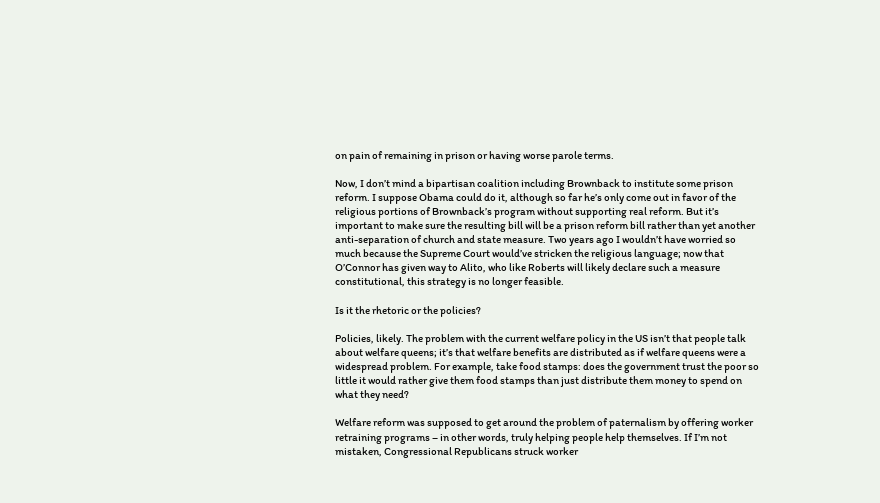on pain of remaining in prison or having worse parole terms.

Now, I don’t mind a bipartisan coalition including Brownback to institute some prison reform. I suppose Obama could do it, although so far he’s only come out in favor of the religious portions of Brownback’s program without supporting real reform. But it’s important to make sure the resulting bill will be a prison reform bill rather than yet another anti-separation of church and state measure. Two years ago I wouldn’t have worried so much because the Supreme Court would’ve stricken the religious language; now that O’Connor has given way to Alito, who like Roberts will likely declare such a measure constitutional, this strategy is no longer feasible.

Is it the rhetoric or the policies?

Policies, likely. The problem with the current welfare policy in the US isn’t that people talk about welfare queens; it’s that welfare benefits are distributed as if welfare queens were a widespread problem. For example, take food stamps: does the government trust the poor so little it would rather give them food stamps than just distribute them money to spend on what they need?

Welfare reform was supposed to get around the problem of paternalism by offering worker retraining programs – in other words, truly helping people help themselves. If I’m not mistaken, Congressional Republicans struck worker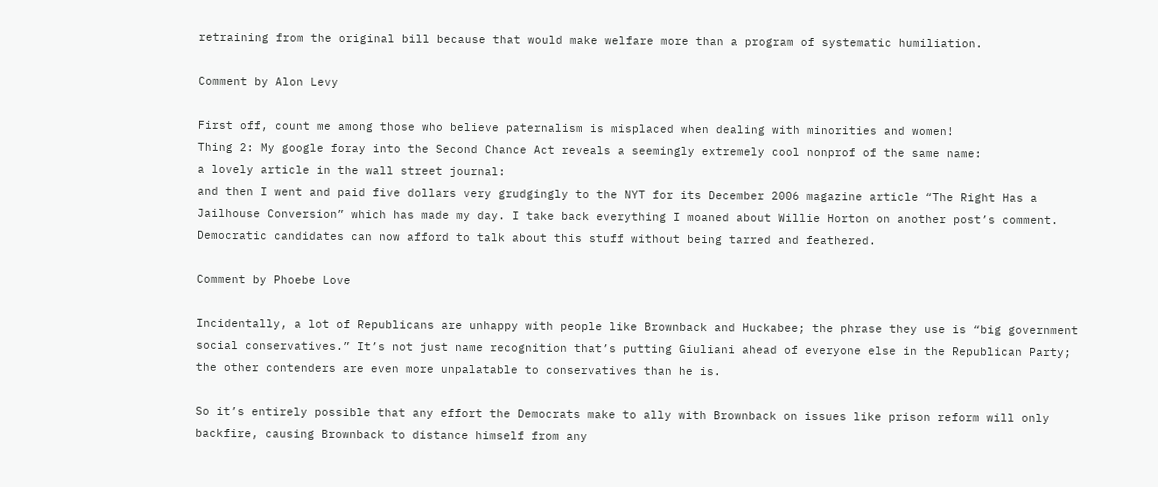retraining from the original bill because that would make welfare more than a program of systematic humiliation.

Comment by Alon Levy

First off, count me among those who believe paternalism is misplaced when dealing with minorities and women!
Thing 2: My google foray into the Second Chance Act reveals a seemingly extremely cool nonprof of the same name:
a lovely article in the wall street journal:
and then I went and paid five dollars very grudgingly to the NYT for its December 2006 magazine article “The Right Has a Jailhouse Conversion” which has made my day. I take back everything I moaned about Willie Horton on another post’s comment. Democratic candidates can now afford to talk about this stuff without being tarred and feathered.

Comment by Phoebe Love

Incidentally, a lot of Republicans are unhappy with people like Brownback and Huckabee; the phrase they use is “big government social conservatives.” It’s not just name recognition that’s putting Giuliani ahead of everyone else in the Republican Party; the other contenders are even more unpalatable to conservatives than he is.

So it’s entirely possible that any effort the Democrats make to ally with Brownback on issues like prison reform will only backfire, causing Brownback to distance himself from any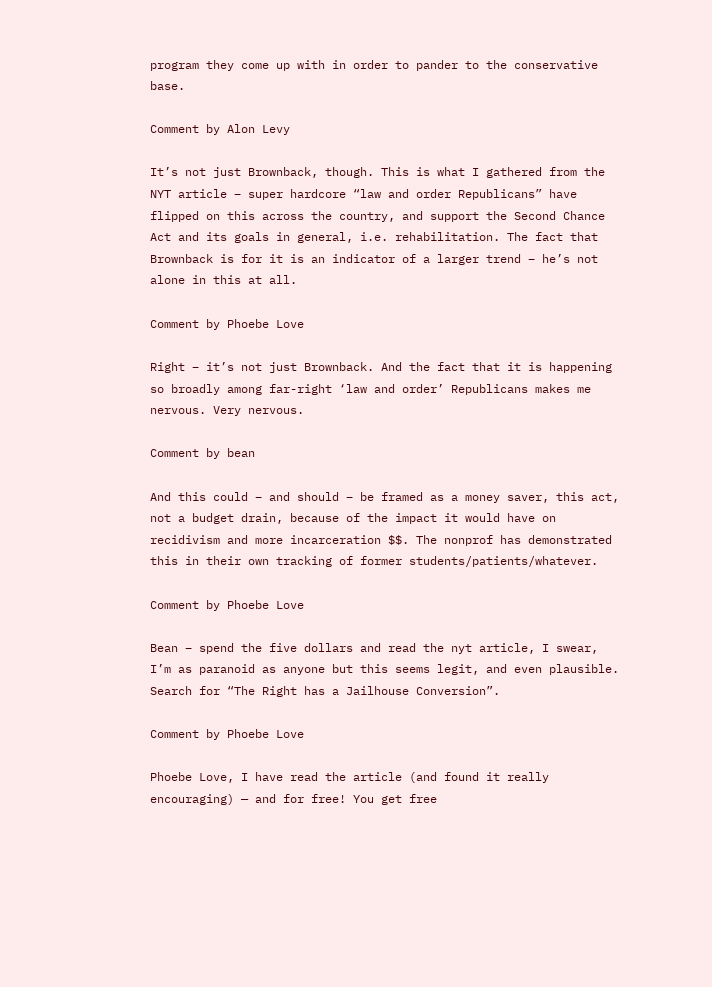program they come up with in order to pander to the conservative base.

Comment by Alon Levy

It’s not just Brownback, though. This is what I gathered from the NYT article – super hardcore “law and order Republicans” have flipped on this across the country, and support the Second Chance Act and its goals in general, i.e. rehabilitation. The fact that Brownback is for it is an indicator of a larger trend – he’s not alone in this at all.

Comment by Phoebe Love

Right – it’s not just Brownback. And the fact that it is happening so broadly among far-right ‘law and order’ Republicans makes me nervous. Very nervous.

Comment by bean

And this could – and should – be framed as a money saver, this act, not a budget drain, because of the impact it would have on recidivism and more incarceration $$. The nonprof has demonstrated this in their own tracking of former students/patients/whatever.

Comment by Phoebe Love

Bean – spend the five dollars and read the nyt article, I swear, I’m as paranoid as anyone but this seems legit, and even plausible. Search for “The Right has a Jailhouse Conversion”.

Comment by Phoebe Love

Phoebe Love, I have read the article (and found it really encouraging) — and for free! You get free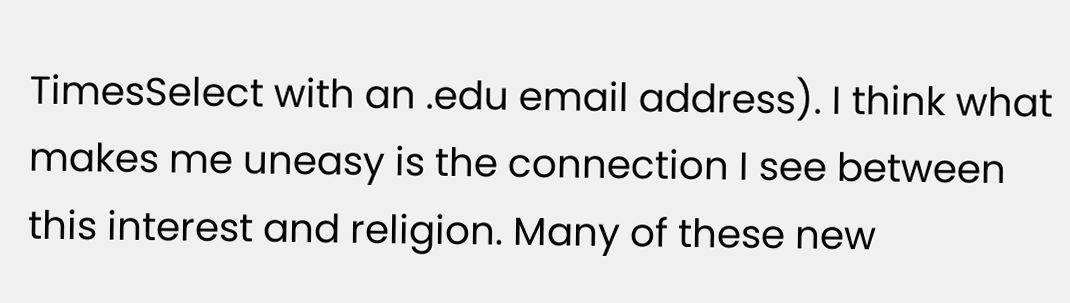TimesSelect with an .edu email address). I think what makes me uneasy is the connection I see between this interest and religion. Many of these new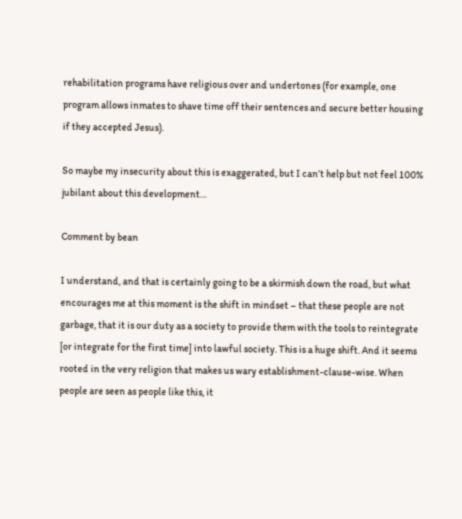rehabilitation programs have religious over and undertones (for example, one program allows inmates to shave time off their sentences and secure better housing if they accepted Jesus).

So maybe my insecurity about this is exaggerated, but I can’t help but not feel 100% jubilant about this development…

Comment by bean

I understand, and that is certainly going to be a skirmish down the road, but what encourages me at this moment is the shift in mindset – that these people are not garbage, that it is our duty as a society to provide them with the tools to reintegrate [or integrate for the first time] into lawful society. This is a huge shift. And it seems rooted in the very religion that makes us wary establishment-clause-wise. When people are seen as people like this, it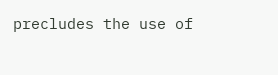precludes the use of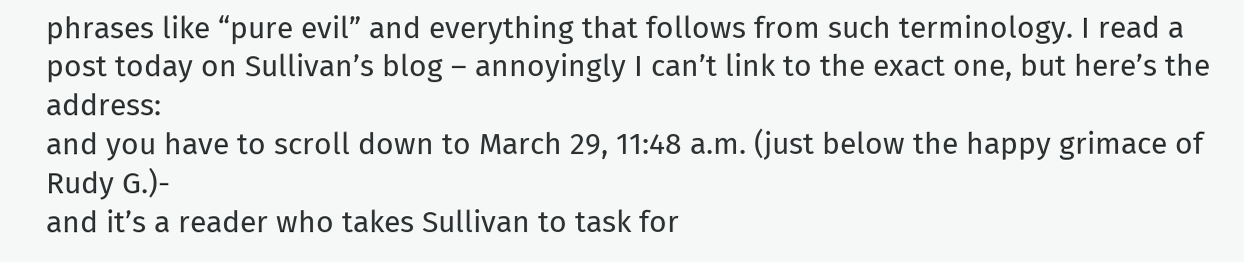phrases like “pure evil” and everything that follows from such terminology. I read a post today on Sullivan’s blog – annoyingly I can’t link to the exact one, but here’s the address:
and you have to scroll down to March 29, 11:48 a.m. (just below the happy grimace of Rudy G.)-
and it’s a reader who takes Sullivan to task for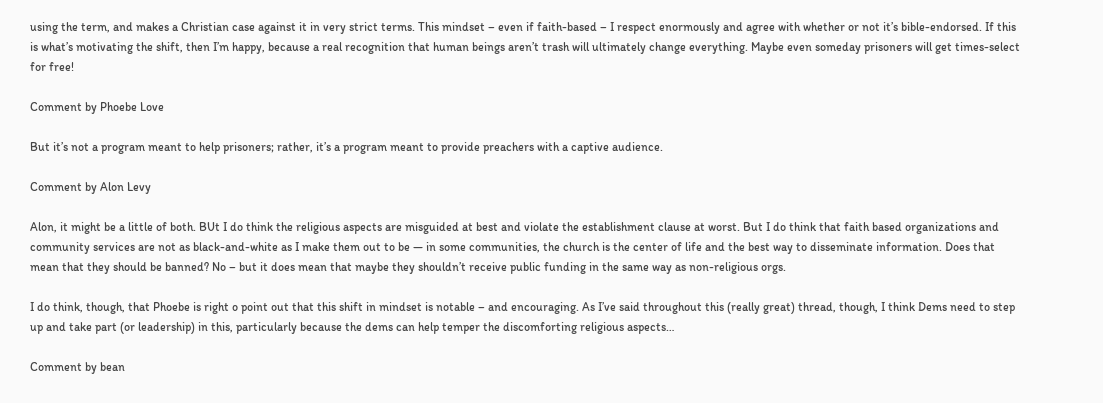using the term, and makes a Christian case against it in very strict terms. This mindset – even if faith-based – I respect enormously and agree with whether or not it’s bible-endorsed. If this is what’s motivating the shift, then I’m happy, because a real recognition that human beings aren’t trash will ultimately change everything. Maybe even someday prisoners will get times-select for free!

Comment by Phoebe Love

But it’s not a program meant to help prisoners; rather, it’s a program meant to provide preachers with a captive audience.

Comment by Alon Levy

Alon, it might be a little of both. BUt I do think the religious aspects are misguided at best and violate the establishment clause at worst. But I do think that faith based organizations and community services are not as black-and-white as I make them out to be — in some communities, the church is the center of life and the best way to disseminate information. Does that mean that they should be banned? No – but it does mean that maybe they shouldn’t receive public funding in the same way as non-religious orgs.

I do think, though, that Phoebe is right o point out that this shift in mindset is notable – and encouraging. As I’ve said throughout this (really great) thread, though, I think Dems need to step up and take part (or leadership) in this, particularly because the dems can help temper the discomforting religious aspects…

Comment by bean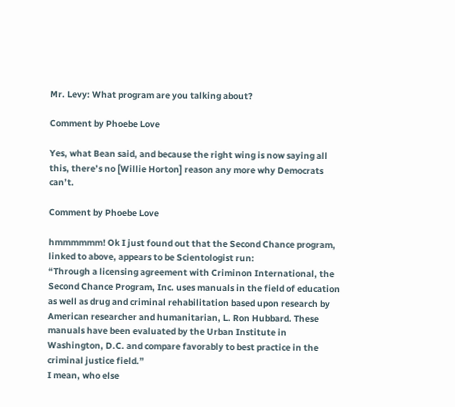Mr. Levy: What program are you talking about?

Comment by Phoebe Love

Yes, what Bean said, and because the right wing is now saying all this, there’s no [Willie Horton] reason any more why Democrats can’t.

Comment by Phoebe Love

hmmmmmm! Ok I just found out that the Second Chance program, linked to above, appears to be Scientologist run:
“Through a licensing agreement with Criminon International, the Second Chance Program, Inc. uses manuals in the field of education as well as drug and criminal rehabilitation based upon research by American researcher and humanitarian, L. Ron Hubbard. These manuals have been evaluated by the Urban Institute in Washington, D.C. and compare favorably to best practice in the criminal justice field.”
I mean, who else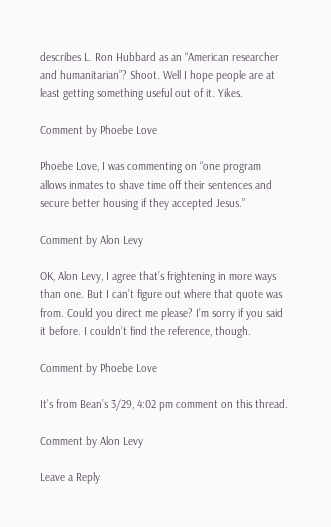describes L. Ron Hubbard as an “American researcher and humanitarian”? Shoot. Well I hope people are at least getting something useful out of it. Yikes.

Comment by Phoebe Love

Phoebe Love, I was commenting on “one program allows inmates to shave time off their sentences and secure better housing if they accepted Jesus.”

Comment by Alon Levy

OK, Alon Levy, I agree that’s frightening in more ways than one. But I can’t figure out where that quote was from. Could you direct me please? I’m sorry if you said it before. I couldn’t find the reference, though.

Comment by Phoebe Love

It’s from Bean’s 3/29, 4:02 pm comment on this thread.

Comment by Alon Levy

Leave a Reply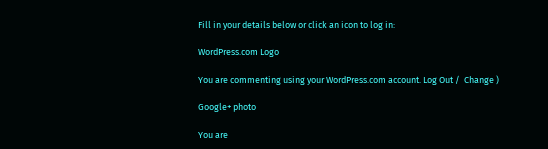Fill in your details below or click an icon to log in:

WordPress.com Logo

You are commenting using your WordPress.com account. Log Out /  Change )

Google+ photo

You are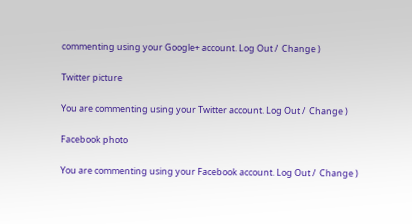commenting using your Google+ account. Log Out /  Change )

Twitter picture

You are commenting using your Twitter account. Log Out /  Change )

Facebook photo

You are commenting using your Facebook account. Log Out /  Change )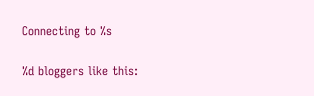Connecting to %s

%d bloggers like this: